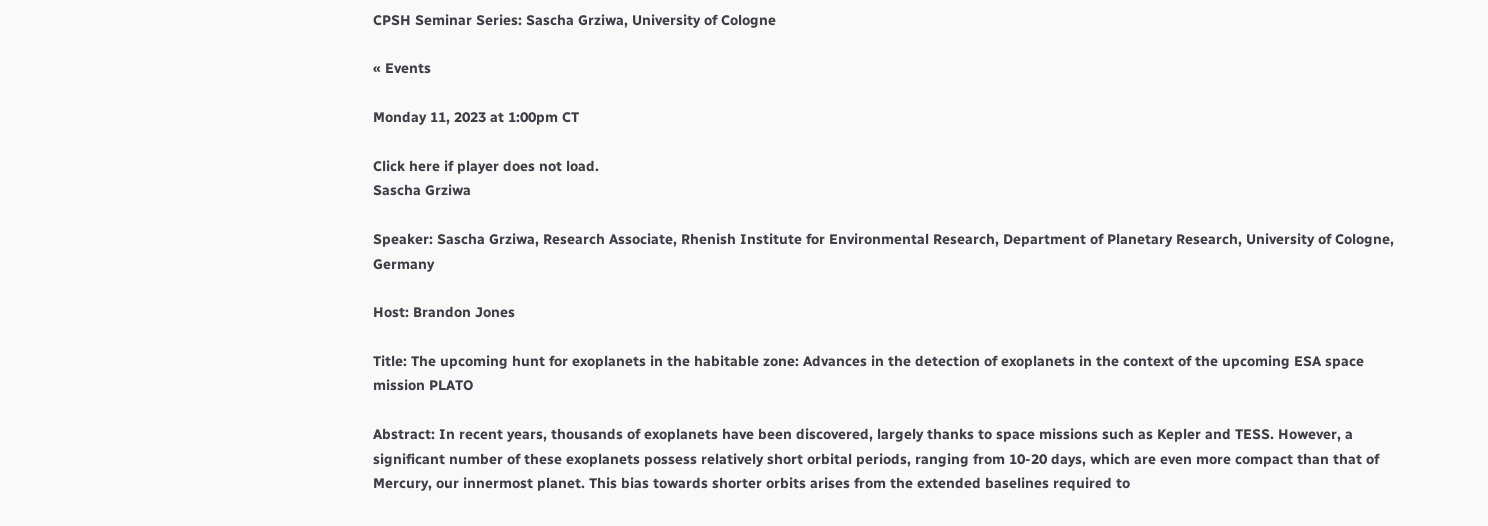CPSH Seminar Series: Sascha Grziwa, University of Cologne

« Events

Monday 11, 2023 at 1:00pm CT

Click here if player does not load.
Sascha Grziwa

Speaker: Sascha Grziwa, Research Associate, Rhenish Institute for Environmental Research, Department of Planetary Research, University of Cologne, Germany

Host: Brandon Jones

Title: The upcoming hunt for exoplanets in the habitable zone: Advances in the detection of exoplanets in the context of the upcoming ESA space mission PLATO

Abstract: In recent years, thousands of exoplanets have been discovered, largely thanks to space missions such as Kepler and TESS. However, a significant number of these exoplanets possess relatively short orbital periods, ranging from 10-20 days, which are even more compact than that of Mercury, our innermost planet. This bias towards shorter orbits arises from the extended baselines required to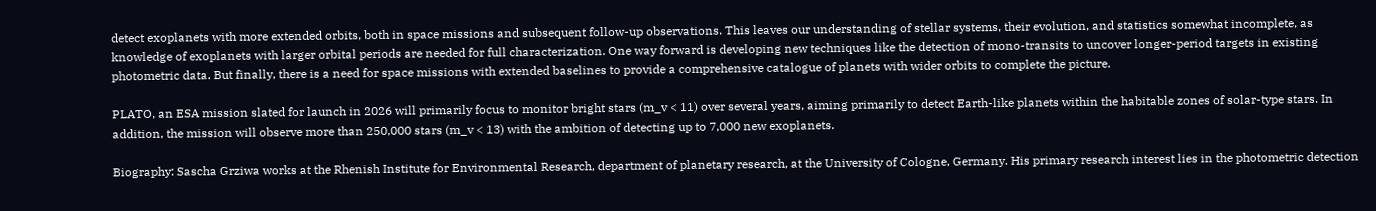detect exoplanets with more extended orbits, both in space missions and subsequent follow-up observations. This leaves our understanding of stellar systems, their evolution, and statistics somewhat incomplete, as knowledge of exoplanets with larger orbital periods are needed for full characterization. One way forward is developing new techniques like the detection of mono-transits to uncover longer-period targets in existing photometric data. But finally, there is a need for space missions with extended baselines to provide a comprehensive catalogue of planets with wider orbits to complete the picture.

PLATO, an ESA mission slated for launch in 2026 will primarily focus to monitor bright stars (m_v < 11) over several years, aiming primarily to detect Earth-like planets within the habitable zones of solar-type stars. In addition, the mission will observe more than 250,000 stars (m_v < 13) with the ambition of detecting up to 7,000 new exoplanets.

Biography: Sascha Grziwa works at the Rhenish Institute for Environmental Research, department of planetary research, at the University of Cologne, Germany. His primary research interest lies in the photometric detection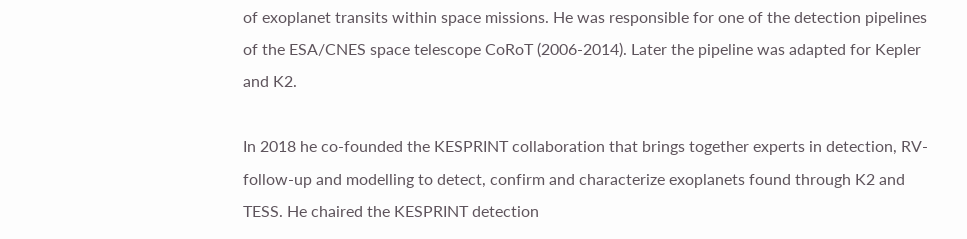of exoplanet transits within space missions. He was responsible for one of the detection pipelines of the ESA/CNES space telescope CoRoT (2006-2014). Later the pipeline was adapted for Kepler and K2.

In 2018 he co-founded the KESPRINT collaboration that brings together experts in detection, RV-follow-up and modelling to detect, confirm and characterize exoplanets found through K2 and TESS. He chaired the KESPRINT detection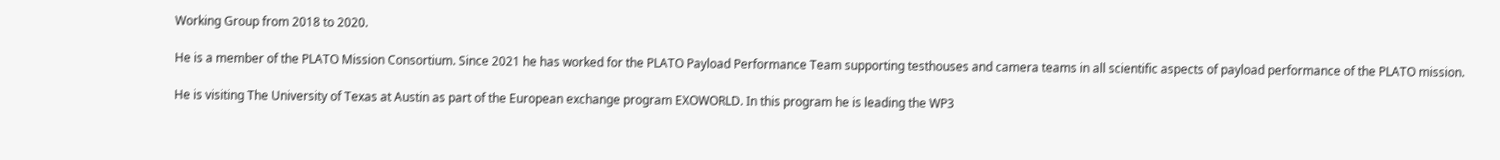Working Group from 2018 to 2020.

He is a member of the PLATO Mission Consortium. Since 2021 he has worked for the PLATO Payload Performance Team supporting testhouses and camera teams in all scientific aspects of payload performance of the PLATO mission.

He is visiting The University of Texas at Austin as part of the European exchange program EXOWORLD. In this program he is leading the WP3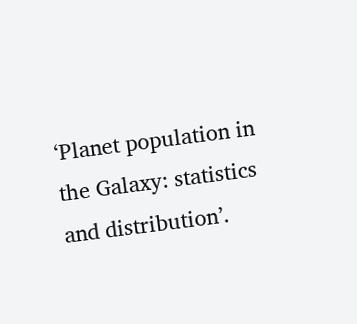‘Planet population in the Galaxy: statistics and distribution’.